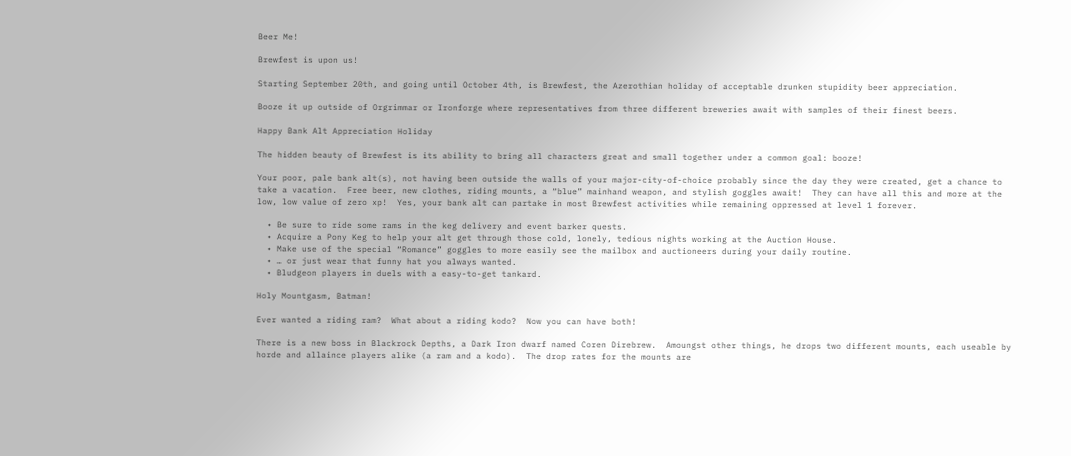Beer Me!

Brewfest is upon us!

Starting September 20th, and going until October 4th, is Brewfest, the Azerothian holiday of acceptable drunken stupidity beer appreciation.

Booze it up outside of Orgrimmar or Ironforge where representatives from three different breweries await with samples of their finest beers.

Happy Bank Alt Appreciation Holiday

The hidden beauty of Brewfest is its ability to bring all characters great and small together under a common goal: booze!

Your poor, pale bank alt(s), not having been outside the walls of your major-city-of-choice probably since the day they were created, get a chance to take a vacation.  Free beer, new clothes, riding mounts, a “blue” mainhand weapon, and stylish goggles await!  They can have all this and more at the low, low value of zero xp!  Yes, your bank alt can partake in most Brewfest activities while remaining oppressed at level 1 forever.

  • Be sure to ride some rams in the keg delivery and event barker quests.
  • Acquire a Pony Keg to help your alt get through those cold, lonely, tedious nights working at the Auction House.
  • Make use of the special “Romance” goggles to more easily see the mailbox and auctioneers during your daily routine.
  • … or just wear that funny hat you always wanted.
  • Bludgeon players in duels with a easy-to-get tankard.

Holy Mountgasm, Batman!

Ever wanted a riding ram?  What about a riding kodo?  Now you can have both!

There is a new boss in Blackrock Depths, a Dark Iron dwarf named Coren Direbrew.  Amoungst other things, he drops two different mounts, each useable by horde and allaince players alike (a ram and a kodo).  The drop rates for the mounts are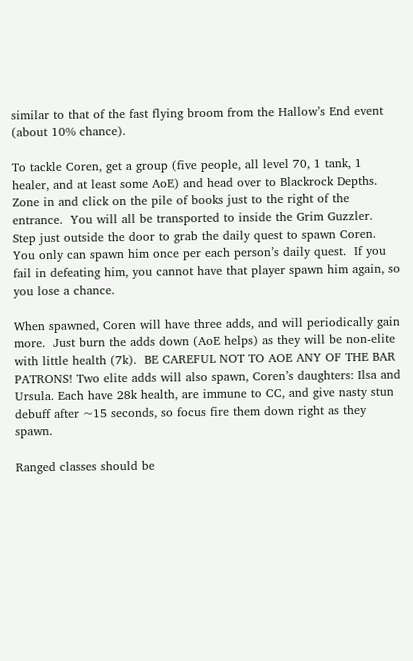similar to that of the fast flying broom from the Hallow’s End event (about 10% chance).

To tackle Coren, get a group (five people, all level 70, 1 tank, 1 healer, and at least some AoE) and head over to Blackrock Depths.  Zone in and click on the pile of books just to the right of the entrance.  You will all be transported to inside the Grim Guzzler.  Step just outside the door to grab the daily quest to spawn Coren.  You only can spawn him once per each person’s daily quest.  If you fail in defeating him, you cannot have that player spawn him again, so you lose a chance.

When spawned, Coren will have three adds, and will periodically gain more.  Just burn the adds down (AoE helps) as they will be non-elite with little health (7k).  BE CAREFUL NOT TO AOE ANY OF THE BAR PATRONS! Two elite adds will also spawn, Coren’s daughters: Ilsa and Ursula. Each have 28k health, are immune to CC, and give nasty stun debuff after ~15 seconds, so focus fire them down right as they spawn.

Ranged classes should be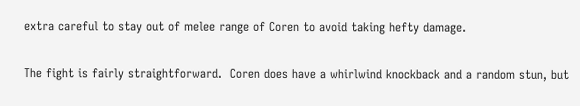extra careful to stay out of melee range of Coren to avoid taking hefty damage.

The fight is fairly straightforward.  Coren does have a whirlwind knockback and a random stun, but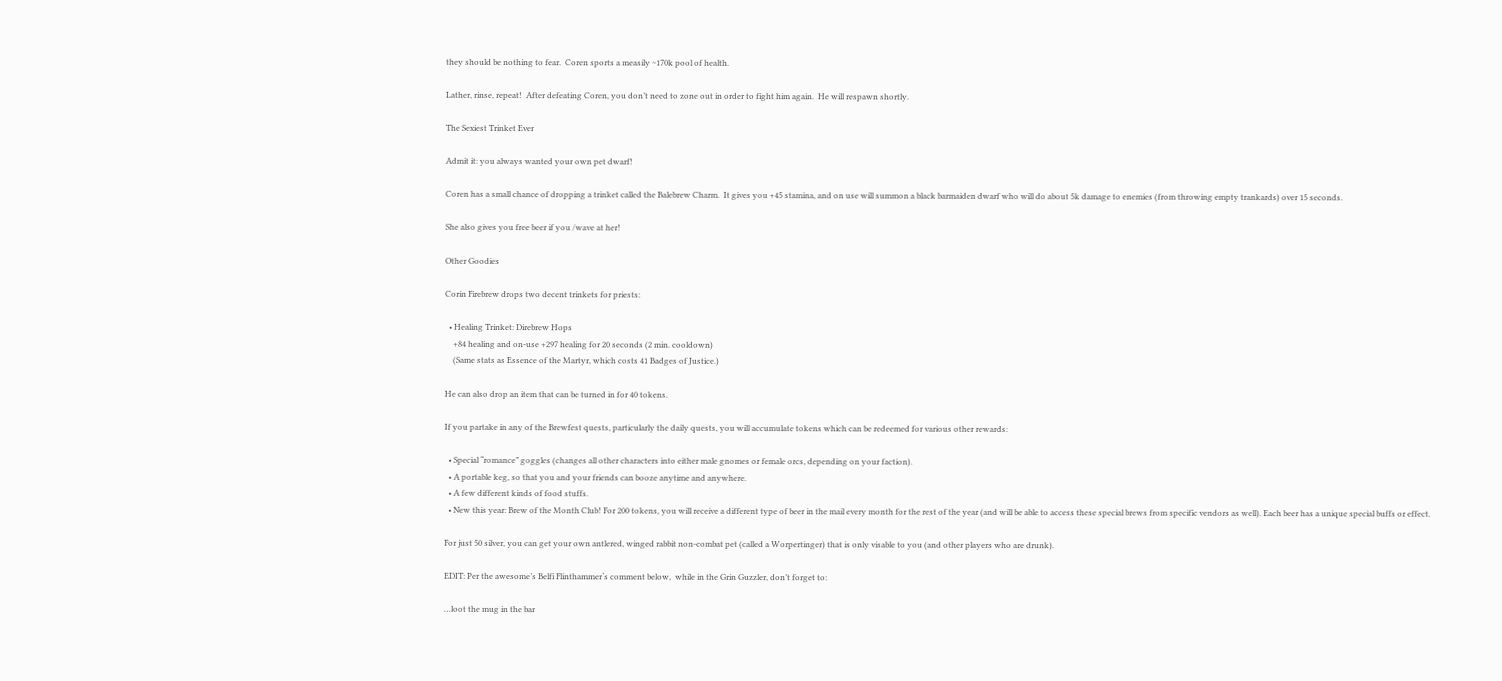they should be nothing to fear.  Coren sports a measily ~170k pool of health.

Lather, rinse, repeat!  After defeating Coren, you don’t need to zone out in order to fight him again.  He will respawn shortly.

The Sexiest Trinket Ever

Admit it: you always wanted your own pet dwarf!

Coren has a small chance of dropping a trinket called the Balebrew Charm.  It gives you +45 stamina, and on use will summon a black barmaiden dwarf who will do about 5k damage to enemies (from throwing empty trankards) over 15 seconds.

She also gives you free beer if you /wave at her!

Other Goodies

Corin Firebrew drops two decent trinkets for priests:

  • Healing Trinket: Direbrew Hops
    +84 healing and on-use +297 healing for 20 seconds (2 min. cooldown)
    (Same stats as Essence of the Martyr, which costs 41 Badges of Justice.)

He can also drop an item that can be turned in for 40 tokens.

If you partake in any of the Brewfest quests, particularly the daily quests, you will accumulate tokens which can be redeemed for various other rewards:

  • Special “romance” goggles (changes all other characters into either male gnomes or female orcs, depending on your faction).
  • A portable keg, so that you and your friends can booze anytime and anywhere.
  • A few different kinds of food stuffs.
  • New this year: Brew of the Month Club! For 200 tokens, you will receive a different type of beer in the mail every month for the rest of the year (and will be able to access these special brews from specific vendors as well). Each beer has a unique special buffs or effect.

For just 50 silver, you can get your own antlered, winged rabbit non-combat pet (called a Worpertinger) that is only visable to you (and other players who are drunk).

EDIT: Per the awesome’s Belfi Flinthammer‘s comment below,  while in the Grin Guzzler, don’t forget to:

…loot the mug in the bar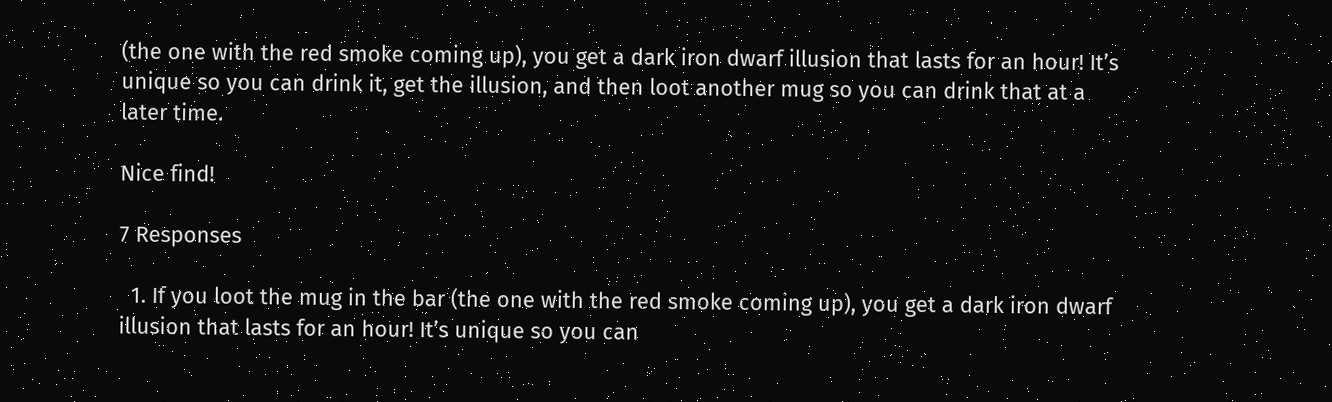(the one with the red smoke coming up), you get a dark iron dwarf illusion that lasts for an hour! It’s unique so you can drink it, get the illusion, and then loot another mug so you can drink that at a later time.

Nice find!

7 Responses

  1. If you loot the mug in the bar (the one with the red smoke coming up), you get a dark iron dwarf illusion that lasts for an hour! It’s unique so you can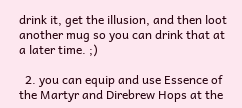drink it, get the illusion, and then loot another mug so you can drink that at a later time. ;)

  2. you can equip and use Essence of the Martyr and Direbrew Hops at the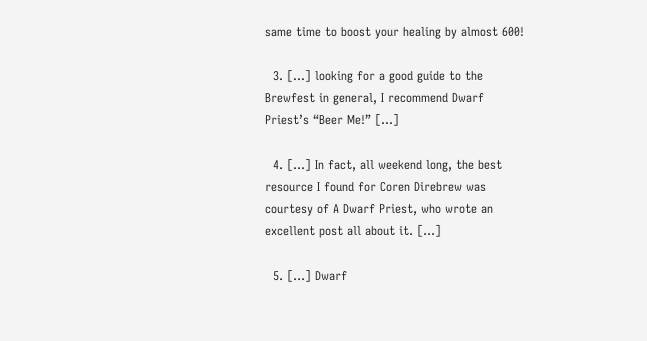same time to boost your healing by almost 600!

  3. […] looking for a good guide to the Brewfest in general, I recommend Dwarf Priest’s “Beer Me!” […]

  4. […] In fact, all weekend long, the best resource I found for Coren Direbrew was courtesy of A Dwarf Priest, who wrote an excellent post all about it. […]

  5. […] Dwarf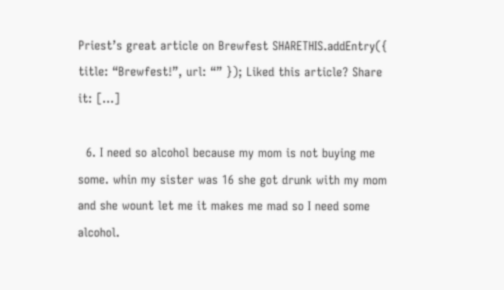Priest’s great article on Brewfest SHARETHIS.addEntry({ title: “Brewfest!”, url: “” }); Liked this article? Share it: […]

  6. I need so alcohol because my mom is not buying me some. whin my sister was 16 she got drunk with my mom and she wount let me it makes me mad so I need some alcohol.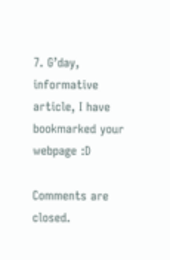7. G’day, informative article, I have bookmarked your webpage :D

Comments are closed.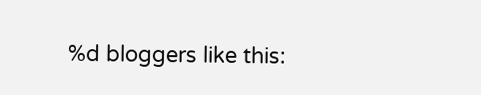%d bloggers like this: